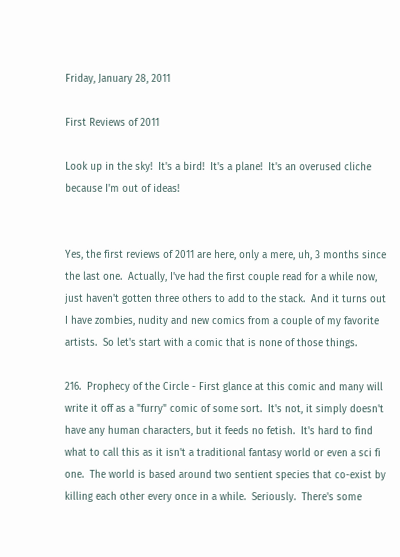Friday, January 28, 2011

First Reviews of 2011

Look up in the sky!  It's a bird!  It's a plane!  It's an overused cliche because I'm out of ideas!


Yes, the first reviews of 2011 are here, only a mere, uh, 3 months since the last one.  Actually, I've had the first couple read for a while now, just haven't gotten three others to add to the stack.  And it turns out I have zombies, nudity and new comics from a couple of my favorite artists.  So let's start with a comic that is none of those things.

216.  Prophecy of the Circle - First glance at this comic and many will write it off as a "furry" comic of some sort.  It's not, it simply doesn't have any human characters, but it feeds no fetish.  It's hard to find what to call this as it isn't a traditional fantasy world or even a sci fi one.  The world is based around two sentient species that co-exist by killing each other every once in a while.  Seriously.  There's some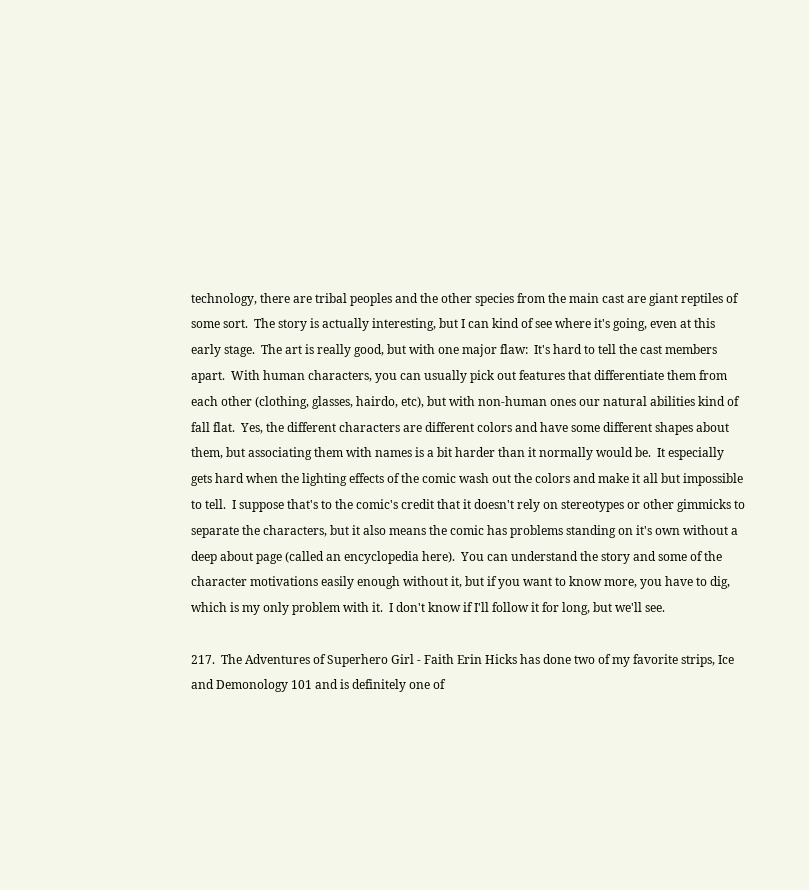technology, there are tribal peoples and the other species from the main cast are giant reptiles of some sort.  The story is actually interesting, but I can kind of see where it's going, even at this early stage.  The art is really good, but with one major flaw:  It's hard to tell the cast members apart.  With human characters, you can usually pick out features that differentiate them from each other (clothing, glasses, hairdo, etc), but with non-human ones our natural abilities kind of fall flat.  Yes, the different characters are different colors and have some different shapes about them, but associating them with names is a bit harder than it normally would be.  It especially gets hard when the lighting effects of the comic wash out the colors and make it all but impossible to tell.  I suppose that's to the comic's credit that it doesn't rely on stereotypes or other gimmicks to separate the characters, but it also means the comic has problems standing on it's own without a deep about page (called an encyclopedia here).  You can understand the story and some of the character motivations easily enough without it, but if you want to know more, you have to dig, which is my only problem with it.  I don't know if I'll follow it for long, but we'll see.

217.  The Adventures of Superhero Girl - Faith Erin Hicks has done two of my favorite strips, Ice and Demonology 101 and is definitely one of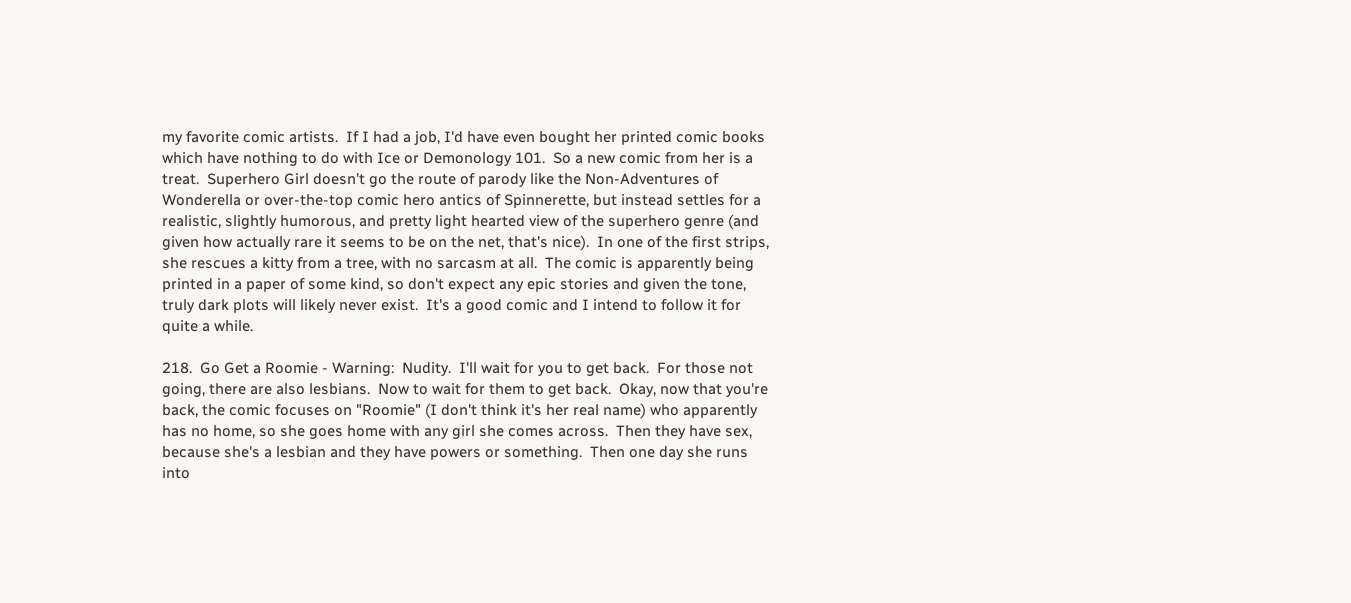my favorite comic artists.  If I had a job, I'd have even bought her printed comic books which have nothing to do with Ice or Demonology 101.  So a new comic from her is a treat.  Superhero Girl doesn't go the route of parody like the Non-Adventures of Wonderella or over-the-top comic hero antics of Spinnerette, but instead settles for a realistic, slightly humorous, and pretty light hearted view of the superhero genre (and given how actually rare it seems to be on the net, that's nice).  In one of the first strips, she rescues a kitty from a tree, with no sarcasm at all.  The comic is apparently being printed in a paper of some kind, so don't expect any epic stories and given the tone, truly dark plots will likely never exist.  It's a good comic and I intend to follow it for quite a while.

218.  Go Get a Roomie - Warning:  Nudity.  I'll wait for you to get back.  For those not going, there are also lesbians.  Now to wait for them to get back.  Okay, now that you're back, the comic focuses on "Roomie" (I don't think it's her real name) who apparently has no home, so she goes home with any girl she comes across.  Then they have sex, because she's a lesbian and they have powers or something.  Then one day she runs into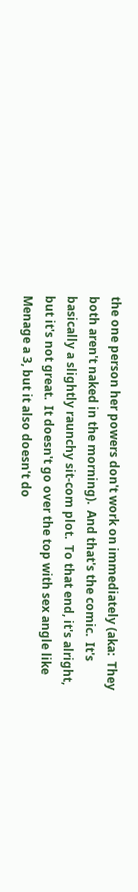the one person her powers don't work on immediately (aka:  They both aren't naked in the morning).  And that's the comic.  It's basically a slightly raunchy sit-com plot.  To that end, it's alright, but it's not great.  It doesn't go over the top with sex angle like Menage a 3, but it also doesn't do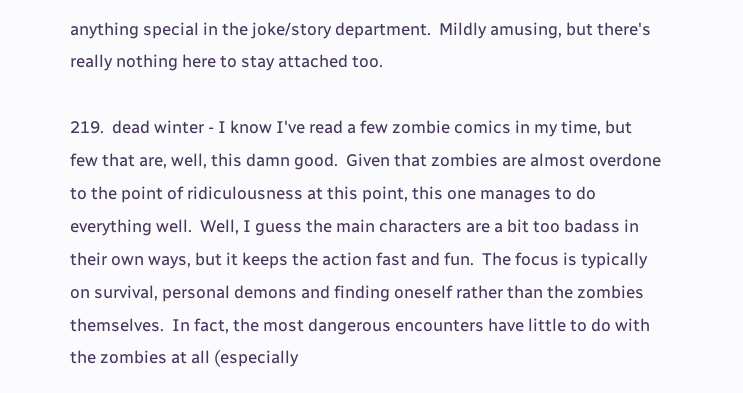anything special in the joke/story department.  Mildly amusing, but there's really nothing here to stay attached too.

219.  dead winter - I know I've read a few zombie comics in my time, but few that are, well, this damn good.  Given that zombies are almost overdone to the point of ridiculousness at this point, this one manages to do everything well.  Well, I guess the main characters are a bit too badass in their own ways, but it keeps the action fast and fun.  The focus is typically on survival, personal demons and finding oneself rather than the zombies themselves.  In fact, the most dangerous encounters have little to do with the zombies at all (especially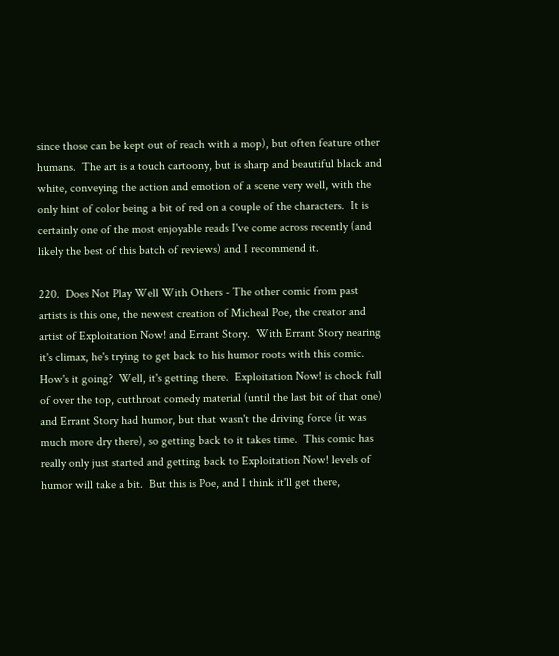since those can be kept out of reach with a mop), but often feature other humans.  The art is a touch cartoony, but is sharp and beautiful black and white, conveying the action and emotion of a scene very well, with the only hint of color being a bit of red on a couple of the characters.  It is certainly one of the most enjoyable reads I've come across recently (and likely the best of this batch of reviews) and I recommend it.

220.  Does Not Play Well With Others - The other comic from past artists is this one, the newest creation of Micheal Poe, the creator and artist of Exploitation Now! and Errant Story.  With Errant Story nearing it's climax, he's trying to get back to his humor roots with this comic.  How's it going?  Well, it's getting there.  Exploitation Now! is chock full of over the top, cutthroat comedy material (until the last bit of that one) and Errant Story had humor, but that wasn't the driving force (it was much more dry there), so getting back to it takes time.  This comic has really only just started and getting back to Exploitation Now! levels of humor will take a bit.  But this is Poe, and I think it'll get there,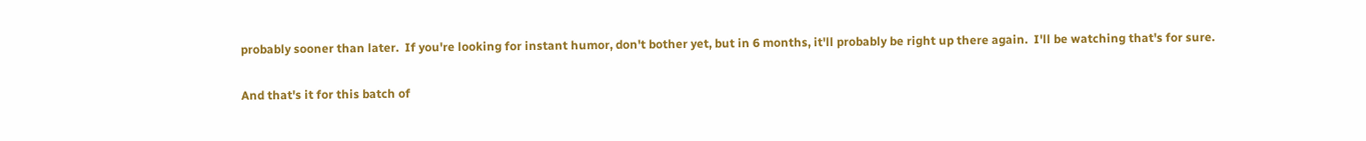probably sooner than later.  If you're looking for instant humor, don't bother yet, but in 6 months, it'll probably be right up there again.  I'll be watching that's for sure.

And that's it for this batch of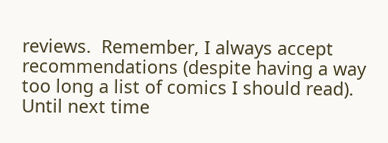reviews.  Remember, I always accept recommendations (despite having a way too long a list of comics I should read).  Until next time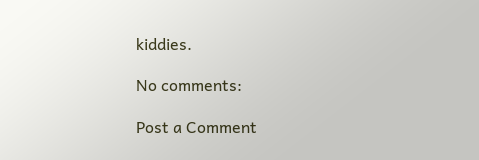kiddies.

No comments:

Post a Comment